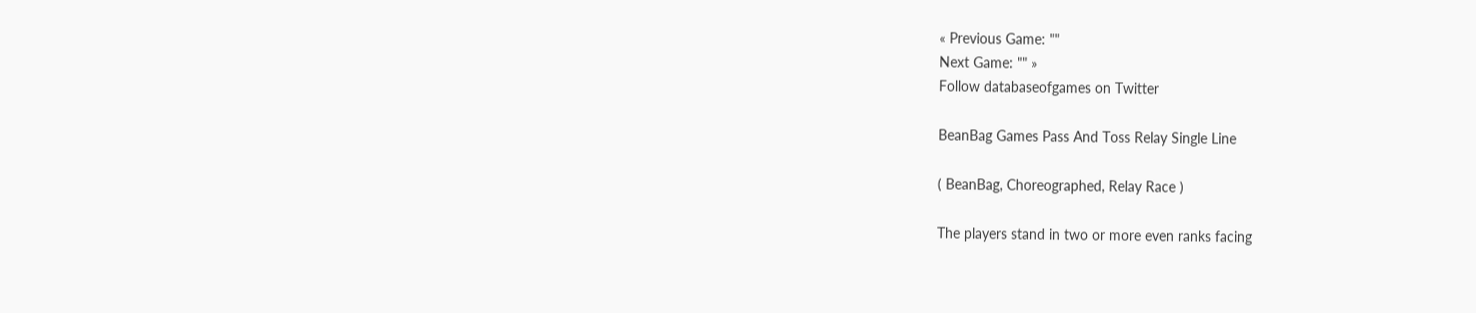« Previous Game: ""
Next Game: "" »
Follow databaseofgames on Twitter

BeanBag Games Pass And Toss Relay Single Line

( BeanBag, Choreographed, Relay Race )

The players stand in two or more even ranks facing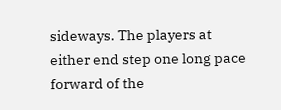sideways. The players at either end step one long pace forward of the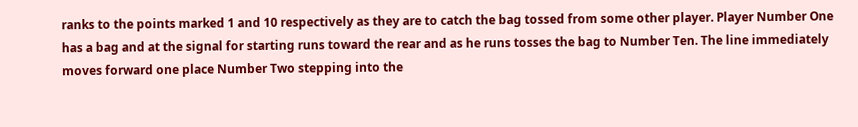ranks to the points marked 1 and 10 respectively as they are to catch the bag tossed from some other player. Player Number One has a bag and at the signal for starting runs toward the rear and as he runs tosses the bag to Number Ten. The line immediately moves forward one place Number Two stepping into the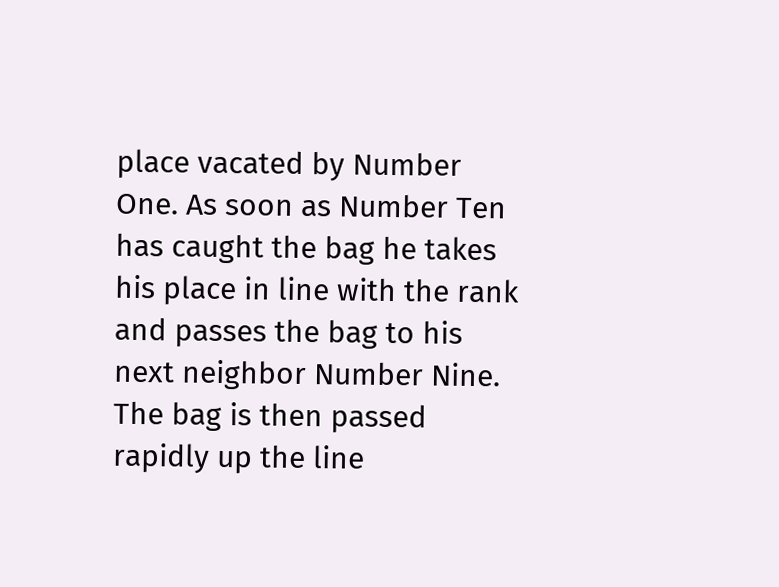place vacated by Number One. As soon as Number Ten has caught the bag he takes his place in line with the rank and passes the bag to his next neighbor Number Nine. The bag is then passed rapidly up the line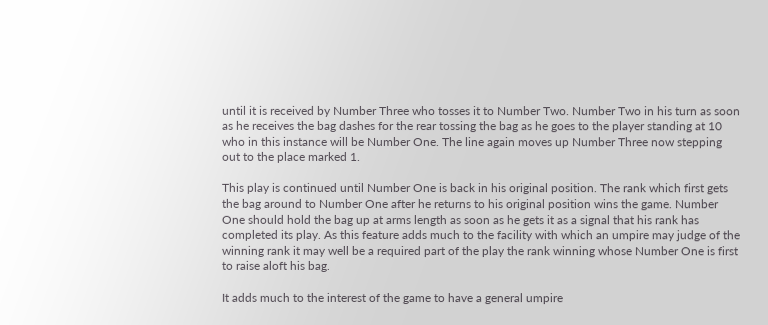until it is received by Number Three who tosses it to Number Two. Number Two in his turn as soon as he receives the bag dashes for the rear tossing the bag as he goes to the player standing at 10 who in this instance will be Number One. The line again moves up Number Three now stepping out to the place marked 1.

This play is continued until Number One is back in his original position. The rank which first gets the bag around to Number One after he returns to his original position wins the game. Number One should hold the bag up at arms length as soon as he gets it as a signal that his rank has completed its play. As this feature adds much to the facility with which an umpire may judge of the winning rank it may well be a required part of the play the rank winning whose Number One is first to raise aloft his bag.

It adds much to the interest of the game to have a general umpire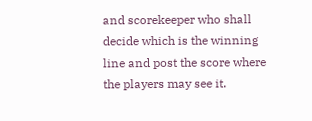and scorekeeper who shall decide which is the winning line and post the score where the players may see it.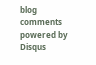blog comments powered by Disqus